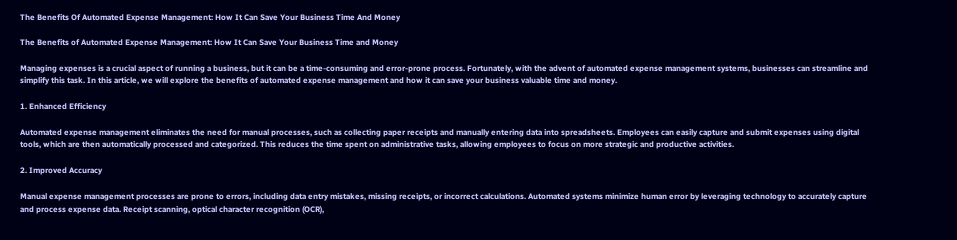The Benefits Of Automated Expense Management: How It Can Save Your Business Time And Money

The Benefits of Automated Expense Management: How It Can Save Your Business Time and Money

Managing expenses is a crucial aspect of running a business, but it can be a time-consuming and error-prone process. Fortunately, with the advent of automated expense management systems, businesses can streamline and simplify this task. In this article, we will explore the benefits of automated expense management and how it can save your business valuable time and money.

1. Enhanced Efficiency

Automated expense management eliminates the need for manual processes, such as collecting paper receipts and manually entering data into spreadsheets. Employees can easily capture and submit expenses using digital tools, which are then automatically processed and categorized. This reduces the time spent on administrative tasks, allowing employees to focus on more strategic and productive activities.

2. Improved Accuracy

Manual expense management processes are prone to errors, including data entry mistakes, missing receipts, or incorrect calculations. Automated systems minimize human error by leveraging technology to accurately capture and process expense data. Receipt scanning, optical character recognition (OCR),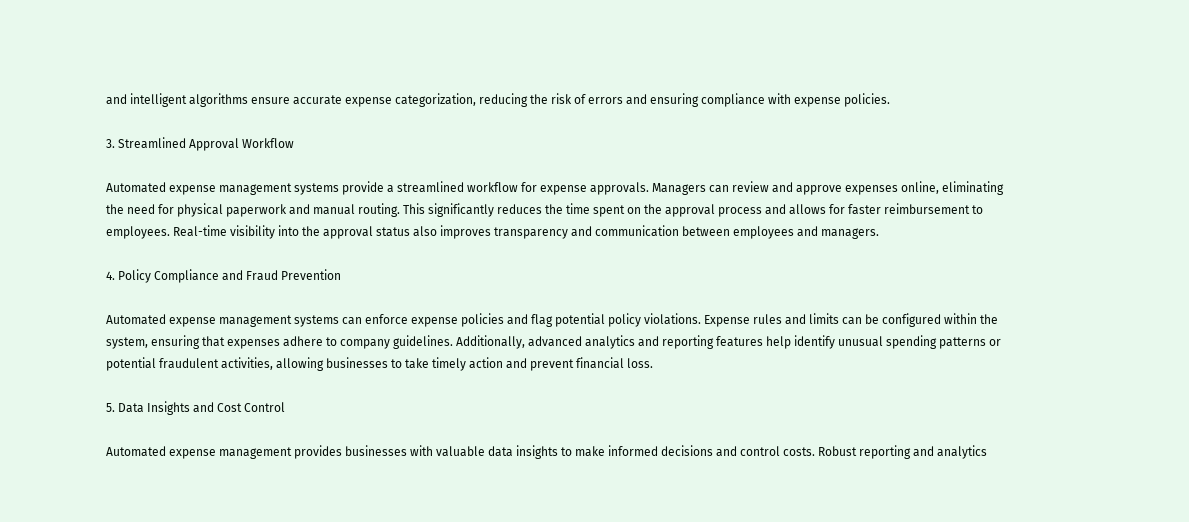and intelligent algorithms ensure accurate expense categorization, reducing the risk of errors and ensuring compliance with expense policies.

3. Streamlined Approval Workflow

Automated expense management systems provide a streamlined workflow for expense approvals. Managers can review and approve expenses online, eliminating the need for physical paperwork and manual routing. This significantly reduces the time spent on the approval process and allows for faster reimbursement to employees. Real-time visibility into the approval status also improves transparency and communication between employees and managers.

4. Policy Compliance and Fraud Prevention

Automated expense management systems can enforce expense policies and flag potential policy violations. Expense rules and limits can be configured within the system, ensuring that expenses adhere to company guidelines. Additionally, advanced analytics and reporting features help identify unusual spending patterns or potential fraudulent activities, allowing businesses to take timely action and prevent financial loss.

5. Data Insights and Cost Control

Automated expense management provides businesses with valuable data insights to make informed decisions and control costs. Robust reporting and analytics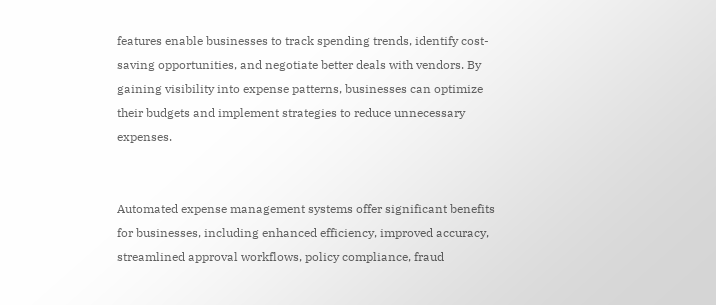features enable businesses to track spending trends, identify cost-saving opportunities, and negotiate better deals with vendors. By gaining visibility into expense patterns, businesses can optimize their budgets and implement strategies to reduce unnecessary expenses.


Automated expense management systems offer significant benefits for businesses, including enhanced efficiency, improved accuracy, streamlined approval workflows, policy compliance, fraud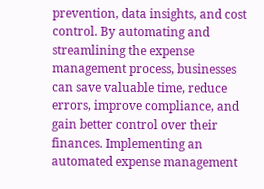prevention, data insights, and cost control. By automating and streamlining the expense management process, businesses can save valuable time, reduce errors, improve compliance, and gain better control over their finances. Implementing an automated expense management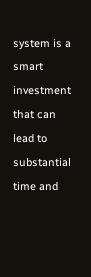system is a smart investment that can lead to substantial time and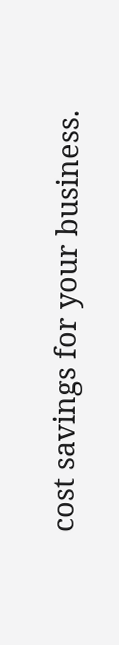cost savings for your business.